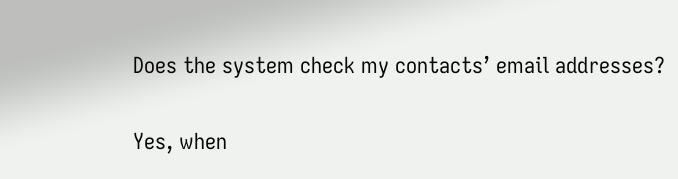Does the system check my contacts’ email addresses?

Yes, when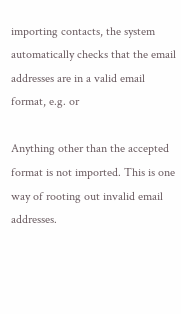importing contacts, the system automatically checks that the email addresses are in a valid email format, e.g. or

Anything other than the accepted format is not imported. This is one way of rooting out invalid email addresses.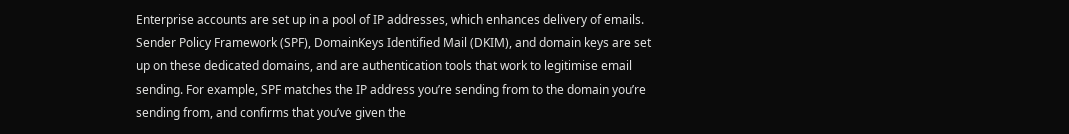Enterprise accounts are set up in a pool of IP addresses, which enhances delivery of emails. Sender Policy Framework (SPF), DomainKeys Identified Mail (DKIM), and domain keys are set up on these dedicated domains, and are authentication tools that work to legitimise email sending. For example, SPF matches the IP address you’re sending from to the domain you’re sending from, and confirms that you’ve given the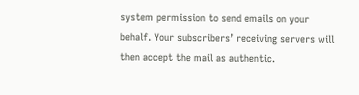system permission to send emails on your behalf. Your subscribers’ receiving servers will then accept the mail as authentic.